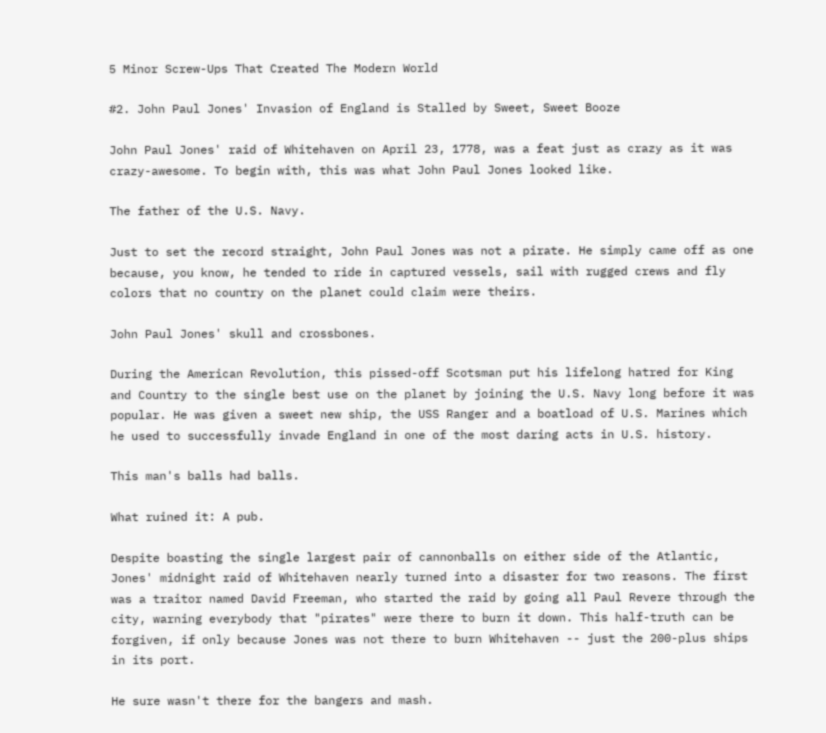5 Minor Screw-Ups That Created The Modern World

#2. John Paul Jones' Invasion of England is Stalled by Sweet, Sweet Booze

John Paul Jones' raid of Whitehaven on April 23, 1778, was a feat just as crazy as it was crazy-awesome. To begin with, this was what John Paul Jones looked like.

The father of the U.S. Navy.

Just to set the record straight, John Paul Jones was not a pirate. He simply came off as one because, you know, he tended to ride in captured vessels, sail with rugged crews and fly colors that no country on the planet could claim were theirs.

John Paul Jones' skull and crossbones.

During the American Revolution, this pissed-off Scotsman put his lifelong hatred for King and Country to the single best use on the planet by joining the U.S. Navy long before it was popular. He was given a sweet new ship, the USS Ranger and a boatload of U.S. Marines which he used to successfully invade England in one of the most daring acts in U.S. history.

This man's balls had balls.

What ruined it: A pub.

Despite boasting the single largest pair of cannonballs on either side of the Atlantic, Jones' midnight raid of Whitehaven nearly turned into a disaster for two reasons. The first was a traitor named David Freeman, who started the raid by going all Paul Revere through the city, warning everybody that "pirates" were there to burn it down. This half-truth can be forgiven, if only because Jones was not there to burn Whitehaven -- just the 200-plus ships in its port.

He sure wasn't there for the bangers and mash.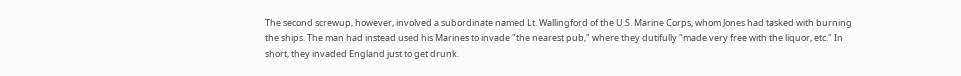The second screwup, however, involved a subordinate named Lt. Wallingford of the U.S. Marine Corps, whom Jones had tasked with burning the ships. The man had instead used his Marines to invade "the nearest pub," where they dutifully "made very free with the liquor, etc." In short, they invaded England just to get drunk.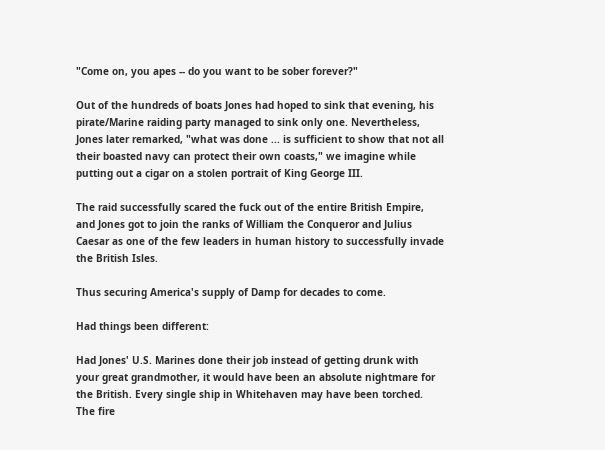"Come on, you apes -- do you want to be sober forever?"

Out of the hundreds of boats Jones had hoped to sink that evening, his pirate/Marine raiding party managed to sink only one. Nevertheless, Jones later remarked, "what was done ... is sufficient to show that not all their boasted navy can protect their own coasts," we imagine while putting out a cigar on a stolen portrait of King George III.

The raid successfully scared the fuck out of the entire British Empire, and Jones got to join the ranks of William the Conqueror and Julius Caesar as one of the few leaders in human history to successfully invade the British Isles.

Thus securing America's supply of Damp for decades to come.

Had things been different:

Had Jones' U.S. Marines done their job instead of getting drunk with your great grandmother, it would have been an absolute nightmare for the British. Every single ship in Whitehaven may have been torched. The fire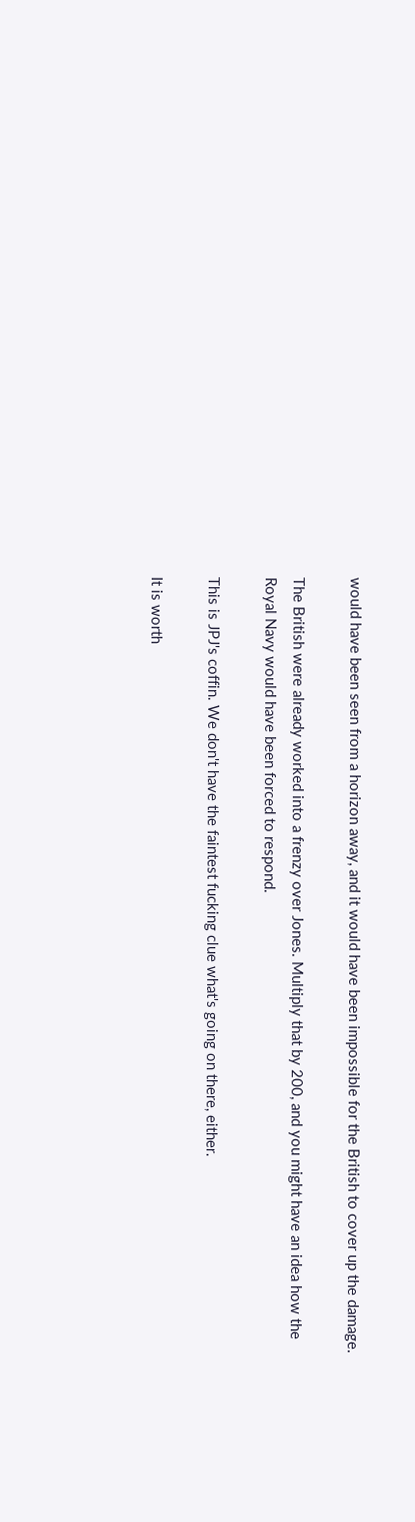would have been seen from a horizon away, and it would have been impossible for the British to cover up the damage.

The British were already worked into a frenzy over Jones. Multiply that by 200, and you might have an idea how the Royal Navy would have been forced to respond.

This is JPJ's coffin. We don't have the faintest fucking clue what's going on there, either.

It is worth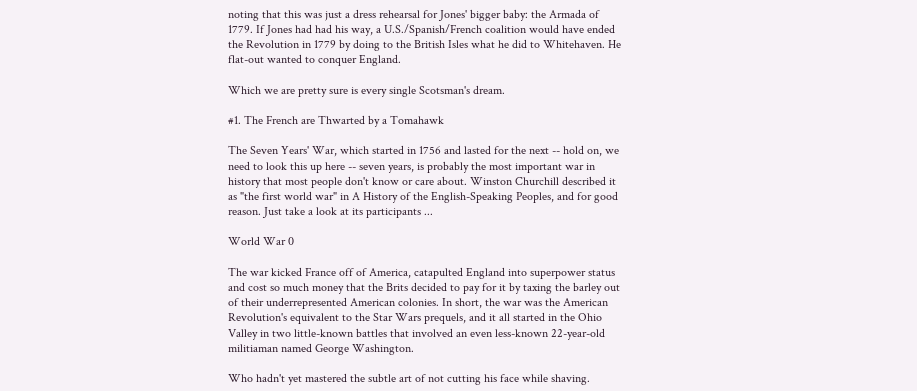noting that this was just a dress rehearsal for Jones' bigger baby: the Armada of 1779. If Jones had had his way, a U.S./Spanish/French coalition would have ended the Revolution in 1779 by doing to the British Isles what he did to Whitehaven. He flat-out wanted to conquer England.

Which we are pretty sure is every single Scotsman's dream.

#1. The French are Thwarted by a Tomahawk

The Seven Years' War, which started in 1756 and lasted for the next -- hold on, we need to look this up here -- seven years, is probably the most important war in history that most people don't know or care about. Winston Churchill described it as "the first world war" in A History of the English-Speaking Peoples, and for good reason. Just take a look at its participants ...

World War 0

The war kicked France off of America, catapulted England into superpower status and cost so much money that the Brits decided to pay for it by taxing the barley out of their underrepresented American colonies. In short, the war was the American Revolution's equivalent to the Star Wars prequels, and it all started in the Ohio Valley in two little-known battles that involved an even less-known 22-year-old militiaman named George Washington.

Who hadn't yet mastered the subtle art of not cutting his face while shaving.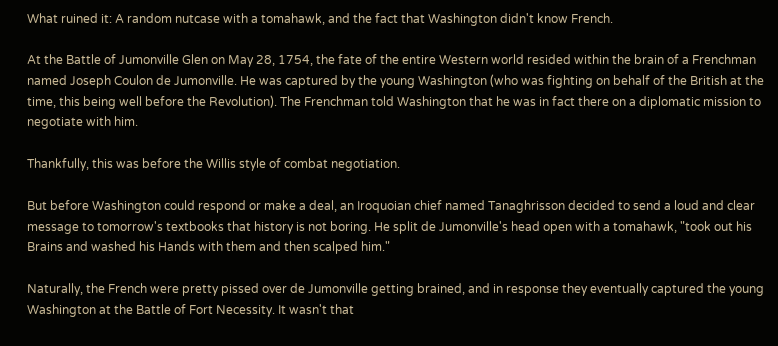What ruined it: A random nutcase with a tomahawk, and the fact that Washington didn't know French.

At the Battle of Jumonville Glen on May 28, 1754, the fate of the entire Western world resided within the brain of a Frenchman named Joseph Coulon de Jumonville. He was captured by the young Washington (who was fighting on behalf of the British at the time, this being well before the Revolution). The Frenchman told Washington that he was in fact there on a diplomatic mission to negotiate with him.

Thankfully, this was before the Willis style of combat negotiation.

But before Washington could respond or make a deal, an Iroquoian chief named Tanaghrisson decided to send a loud and clear message to tomorrow's textbooks that history is not boring. He split de Jumonville's head open with a tomahawk, "took out his Brains and washed his Hands with them and then scalped him."

Naturally, the French were pretty pissed over de Jumonville getting brained, and in response they eventually captured the young Washington at the Battle of Fort Necessity. It wasn't that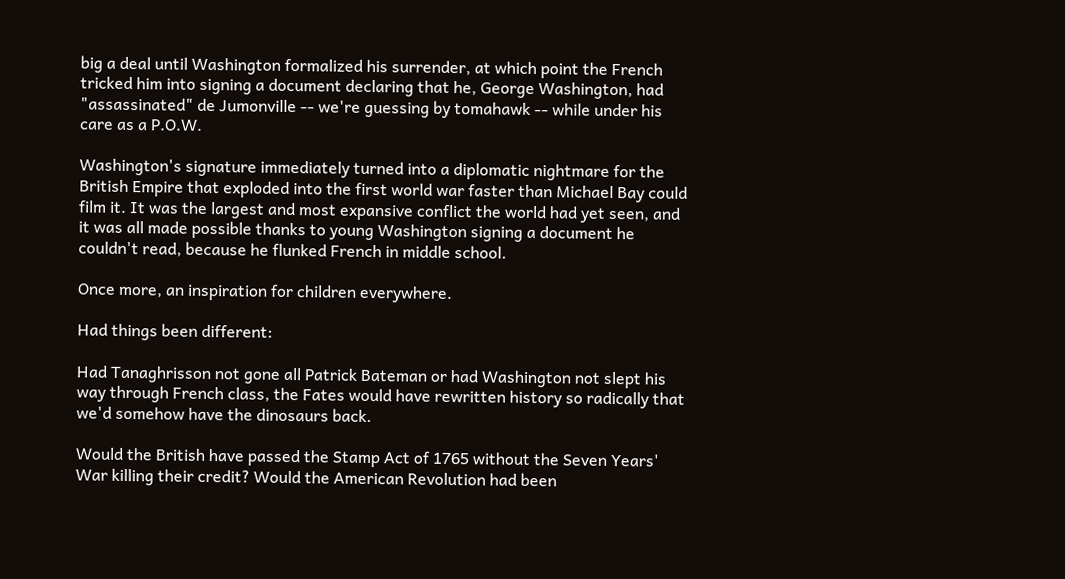big a deal until Washington formalized his surrender, at which point the French tricked him into signing a document declaring that he, George Washington, had "assassinated" de Jumonville -- we're guessing by tomahawk -- while under his care as a P.O.W.

Washington's signature immediately turned into a diplomatic nightmare for the British Empire that exploded into the first world war faster than Michael Bay could film it. It was the largest and most expansive conflict the world had yet seen, and it was all made possible thanks to young Washington signing a document he couldn't read, because he flunked French in middle school.

Once more, an inspiration for children everywhere.

Had things been different:

Had Tanaghrisson not gone all Patrick Bateman or had Washington not slept his way through French class, the Fates would have rewritten history so radically that we'd somehow have the dinosaurs back.

Would the British have passed the Stamp Act of 1765 without the Seven Years' War killing their credit? Would the American Revolution had been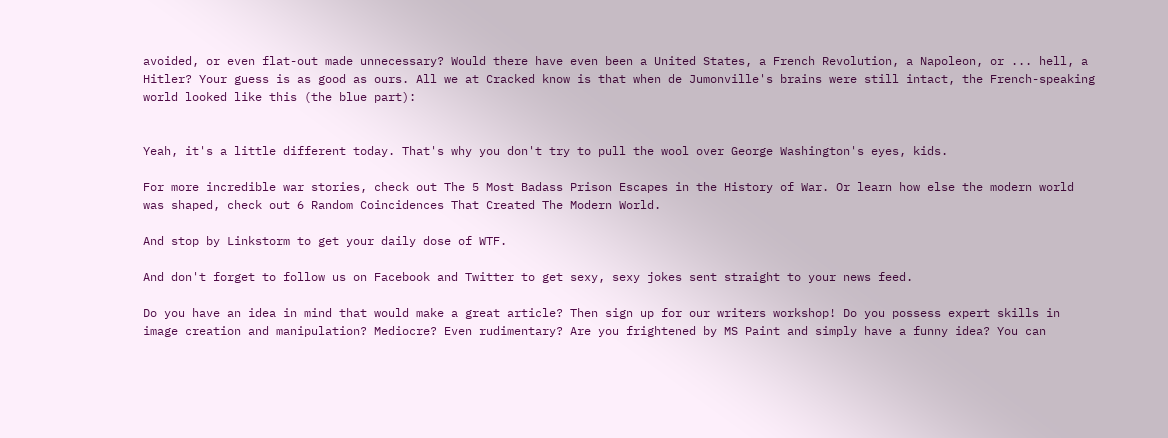avoided, or even flat-out made unnecessary? Would there have even been a United States, a French Revolution, a Napoleon, or ... hell, a Hitler? Your guess is as good as ours. All we at Cracked know is that when de Jumonville's brains were still intact, the French-speaking world looked like this (the blue part):


Yeah, it's a little different today. That's why you don't try to pull the wool over George Washington's eyes, kids.

For more incredible war stories, check out The 5 Most Badass Prison Escapes in the History of War. Or learn how else the modern world was shaped, check out 6 Random Coincidences That Created The Modern World.

And stop by Linkstorm to get your daily dose of WTF.

And don't forget to follow us on Facebook and Twitter to get sexy, sexy jokes sent straight to your news feed.

Do you have an idea in mind that would make a great article? Then sign up for our writers workshop! Do you possess expert skills in image creation and manipulation? Mediocre? Even rudimentary? Are you frightened by MS Paint and simply have a funny idea? You can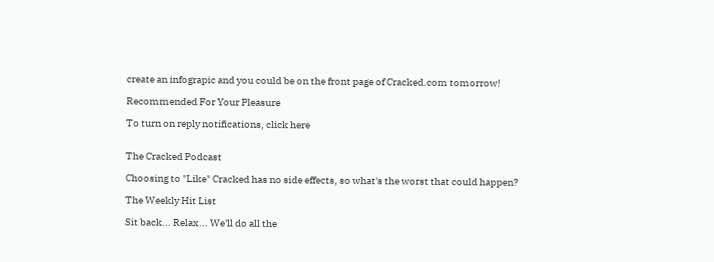create an infograpic and you could be on the front page of Cracked.com tomorrow!

Recommended For Your Pleasure

To turn on reply notifications, click here


The Cracked Podcast

Choosing to "Like" Cracked has no side effects, so what's the worst that could happen?

The Weekly Hit List

Sit back... Relax... We'll do all the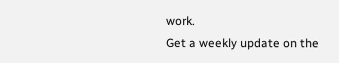work.
Get a weekly update on the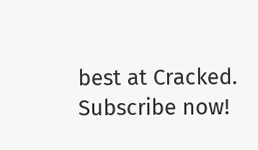best at Cracked. Subscribe now!